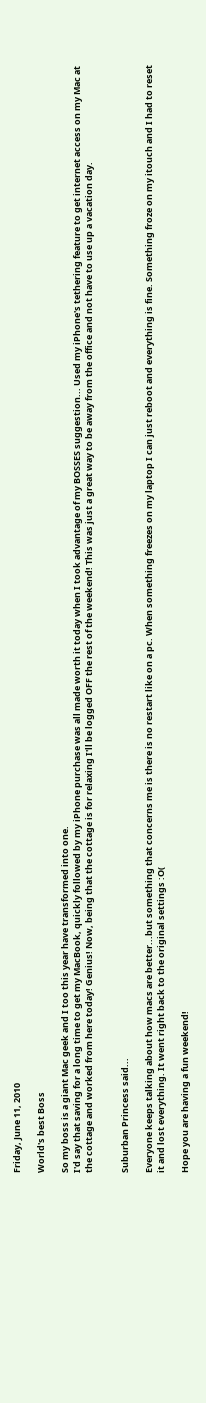Friday, June 11, 2010

World's best Boss

So my boss is a giant Mac geek and I too this year have transformed into one.
I'd say that saving for a long time to get my MacBook, quickly followed by my iPhone purchase was all made worth it today when I took advantage of my BOSSES suggestion... Used my iPhone's tethering feature to get internet access on my Mac at the cottage and worked from here today! Genius! Now, being that the cottage is for relaxing I'll be logged OFF the rest of the weekend! This was just a great way to be away from the office and not have to use up a vacation day.


Suburban Princess said...

Everyone keeps talking about how macs are better...but something that concerns me is there is no restart like on a pc. When something freezes on my laptop I can just reboot and everything is fine. Something froze on my itouch and I had to reset it and lost everything. It went right back to the original settings :O(

Hope you are having a fun weekend!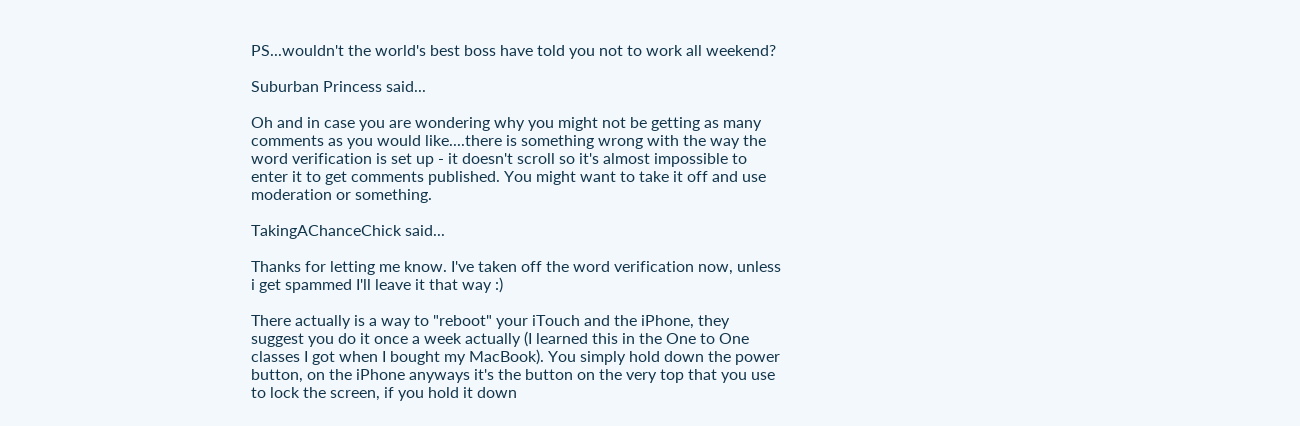PS...wouldn't the world's best boss have told you not to work all weekend?

Suburban Princess said...

Oh and in case you are wondering why you might not be getting as many comments as you would like....there is something wrong with the way the word verification is set up - it doesn't scroll so it's almost impossible to enter it to get comments published. You might want to take it off and use moderation or something.

TakingAChanceChick said...

Thanks for letting me know. I've taken off the word verification now, unless i get spammed I'll leave it that way :)

There actually is a way to "reboot" your iTouch and the iPhone, they suggest you do it once a week actually (I learned this in the One to One classes I got when I bought my MacBook). You simply hold down the power button, on the iPhone anyways it's the button on the very top that you use to lock the screen, if you hold it down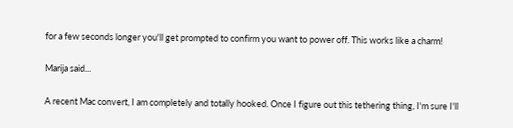for a few seconds longer you'll get prompted to confirm you want to power off. This works like a charm!

Marija said...

A recent Mac convert, I am completely and totally hooked. Once I figure out this tethering thing, I'm sure I'll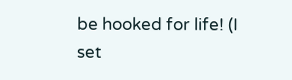be hooked for life! (I set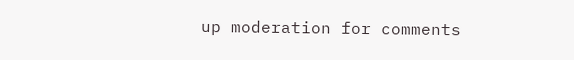up moderation for comments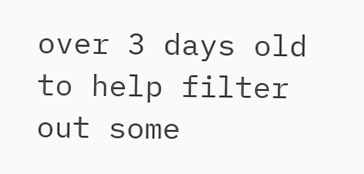over 3 days old to help filter out some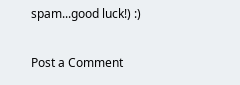spam...good luck!) :)

Post a Comment